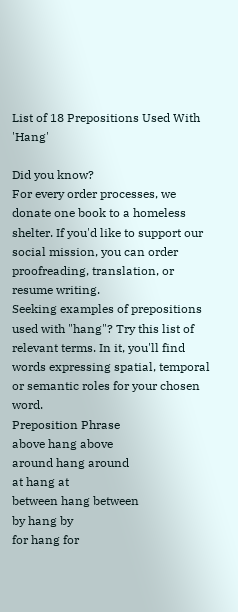List of 18 Prepositions Used With 'Hang'

Did you know?
For every order processes, we donate one book to a homeless shelter. If you'd like to support our social mission, you can order proofreading, translation, or resume writing.
Seeking examples of prepositions used with "hang"? Try this list of relevant terms. In it, you'll find words expressing spatial, temporal or semantic roles for your chosen word.
Preposition Phrase
above hang above
around hang around
at hang at
between hang between
by hang by
for hang for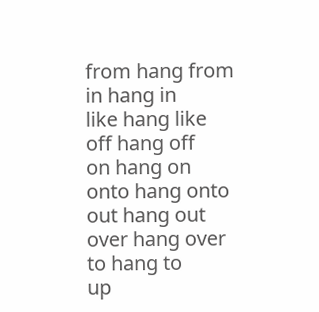from hang from
in hang in
like hang like
off hang off
on hang on
onto hang onto
out hang out
over hang over
to hang to
up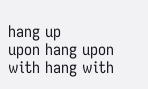hang up
upon hang upon
with hang with